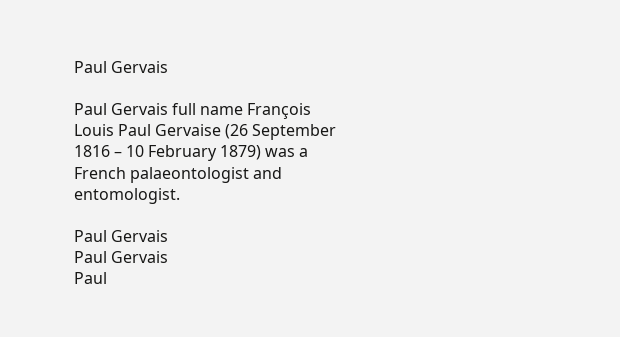Paul Gervais

Paul Gervais full name François Louis Paul Gervaise (26 September 1816 – 10 February 1879) was a French palaeontologist and entomologist.

Paul Gervais
Paul Gervais
Paul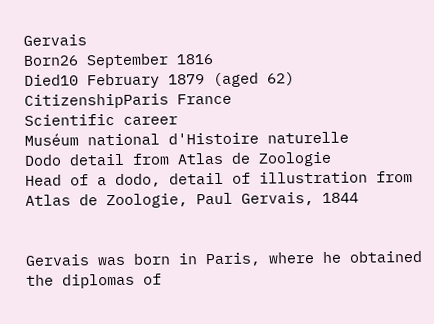Gervais
Born26 September 1816
Died10 February 1879 (aged 62)
CitizenshipParis France
Scientific career
Muséum national d'Histoire naturelle
Dodo detail from Atlas de Zoologie
Head of a dodo, detail of illustration from Atlas de Zoologie, Paul Gervais, 1844


Gervais was born in Paris, where he obtained the diplomas of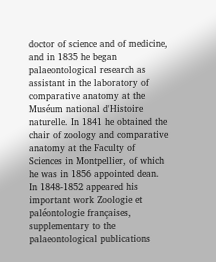doctor of science and of medicine, and in 1835 he began palaeontological research as assistant in the laboratory of comparative anatomy at the Muséum national d'Histoire naturelle. In 1841 he obtained the chair of zoology and comparative anatomy at the Faculty of Sciences in Montpellier, of which he was in 1856 appointed dean. In 1848-1852 appeared his important work Zoologie et paléontologie françaises, supplementary to the palaeontological publications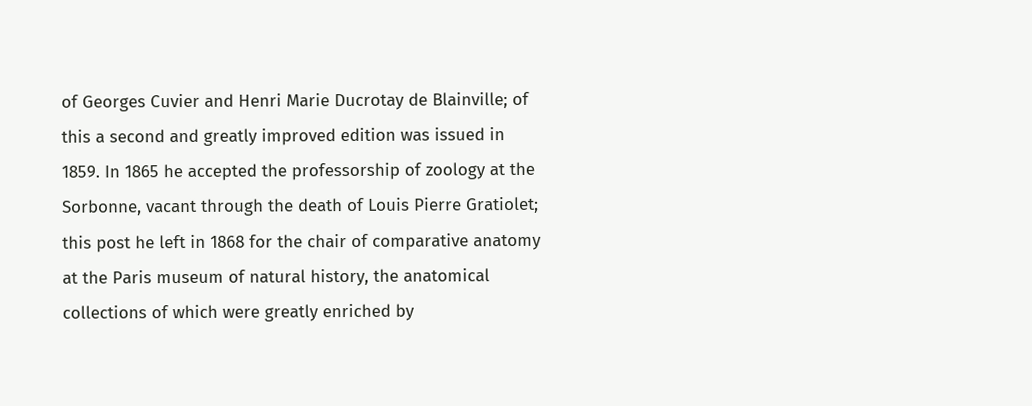of Georges Cuvier and Henri Marie Ducrotay de Blainville; of this a second and greatly improved edition was issued in 1859. In 1865 he accepted the professorship of zoology at the Sorbonne, vacant through the death of Louis Pierre Gratiolet; this post he left in 1868 for the chair of comparative anatomy at the Paris museum of natural history, the anatomical collections of which were greatly enriched by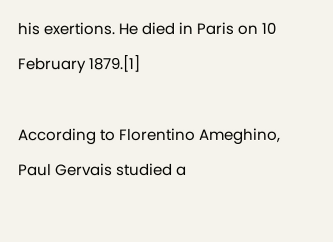his exertions. He died in Paris on 10 February 1879.[1]

According to Florentino Ameghino, Paul Gervais studied a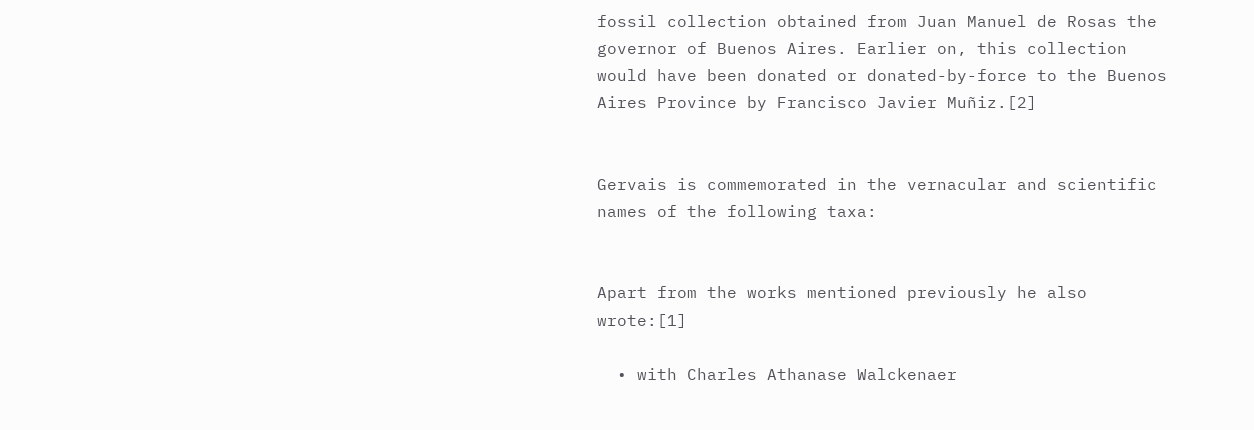fossil collection obtained from Juan Manuel de Rosas the governor of Buenos Aires. Earlier on, this collection would have been donated or donated-by-force to the Buenos Aires Province by Francisco Javier Muñiz.[2]


Gervais is commemorated in the vernacular and scientific names of the following taxa:


Apart from the works mentioned previously he also wrote:[1]

  • with Charles Athanase Walckenaer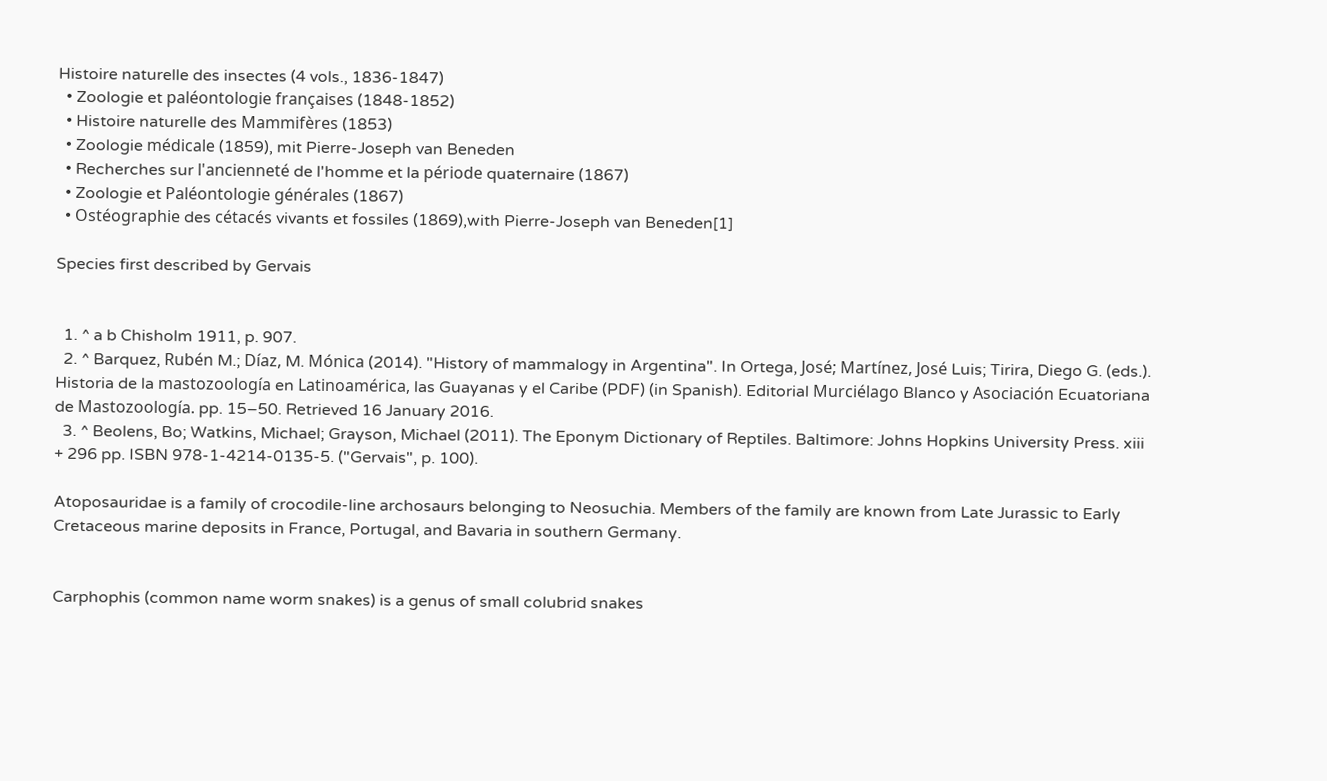Histoire naturelle des insectes (4 vols., 1836-1847)
  • Zoologie et paléontologie françaises (1848-1852)
  • Histoire naturelle des Mammifères (1853)
  • Zoologie médicale (1859), mit Pierre-Joseph van Beneden
  • Recherches sur l'ancienneté de l'homme et la période quaternaire (1867)
  • Zoologie et Paléontologie générales (1867)
  • Ostéographie des cétacés vivants et fossiles (1869),with Pierre-Joseph van Beneden[1]

Species first described by Gervais


  1. ^ a b Chisholm 1911, p. 907.
  2. ^ Barquez, Rubén M.; Díaz, M. Mónica (2014). "History of mammalogy in Argentina". In Ortega, José; Martínez, José Luis; Tirira, Diego G. (eds.). Historia de la mastozoología en Latinoamérica, las Guayanas y el Caribe (PDF) (in Spanish). Editorial Murciélago Blanco y Asociación Ecuatoriana de Mastozoología. pp. 15–50. Retrieved 16 January 2016.
  3. ^ Beolens, Bo; Watkins, Michael; Grayson, Michael (2011). The Eponym Dictionary of Reptiles. Baltimore: Johns Hopkins University Press. xiii + 296 pp. ISBN 978-1-4214-0135-5. ("Gervais", p. 100).

Atoposauridae is a family of crocodile-line archosaurs belonging to Neosuchia. Members of the family are known from Late Jurassic to Early Cretaceous marine deposits in France, Portugal, and Bavaria in southern Germany.


Carphophis (common name worm snakes) is a genus of small colubrid snakes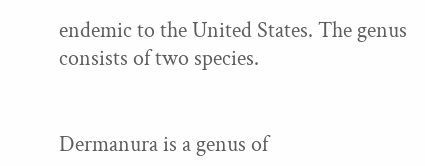endemic to the United States. The genus consists of two species.


Dermanura is a genus of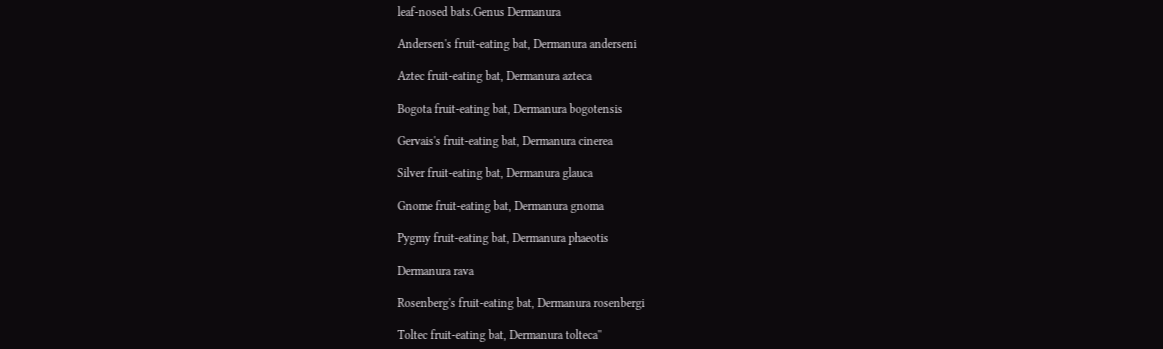leaf-nosed bats.Genus Dermanura

Andersen's fruit-eating bat, Dermanura anderseni

Aztec fruit-eating bat, Dermanura azteca

Bogota fruit-eating bat, Dermanura bogotensis

Gervais's fruit-eating bat, Dermanura cinerea

Silver fruit-eating bat, Dermanura glauca

Gnome fruit-eating bat, Dermanura gnoma

Pygmy fruit-eating bat, Dermanura phaeotis

Dermanura rava

Rosenberg's fruit-eating bat, Dermanura rosenbergi

Toltec fruit-eating bat, Dermanura tolteca''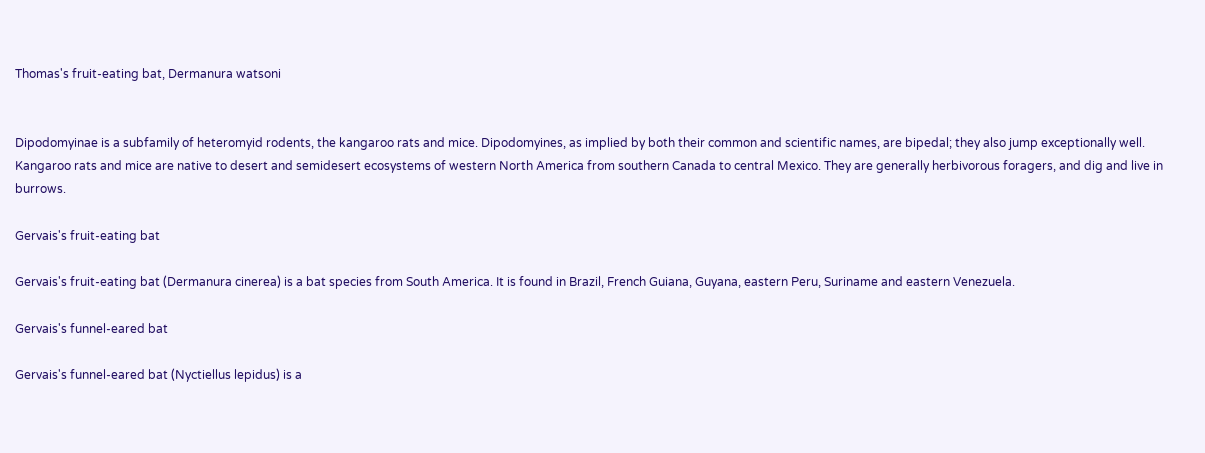Thomas's fruit-eating bat, Dermanura watsoni


Dipodomyinae is a subfamily of heteromyid rodents, the kangaroo rats and mice. Dipodomyines, as implied by both their common and scientific names, are bipedal; they also jump exceptionally well. Kangaroo rats and mice are native to desert and semidesert ecosystems of western North America from southern Canada to central Mexico. They are generally herbivorous foragers, and dig and live in burrows.

Gervais's fruit-eating bat

Gervais's fruit-eating bat (Dermanura cinerea) is a bat species from South America. It is found in Brazil, French Guiana, Guyana, eastern Peru, Suriname and eastern Venezuela.

Gervais's funnel-eared bat

Gervais's funnel-eared bat (Nyctiellus lepidus) is a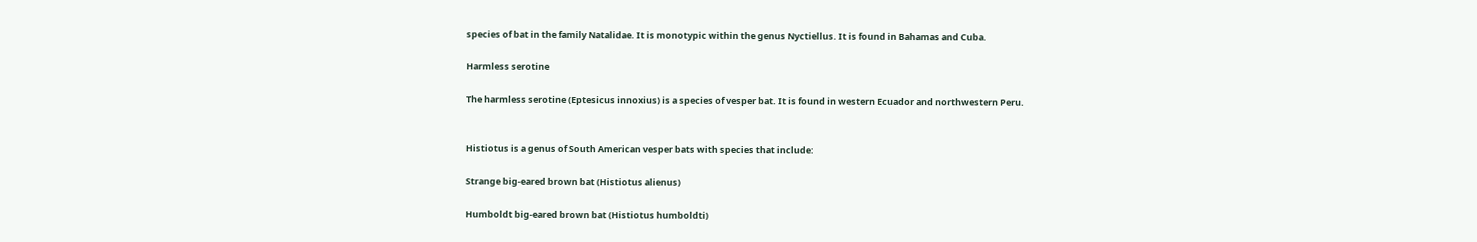species of bat in the family Natalidae. It is monotypic within the genus Nyctiellus. It is found in Bahamas and Cuba.

Harmless serotine

The harmless serotine (Eptesicus innoxius) is a species of vesper bat. It is found in western Ecuador and northwestern Peru.


Histiotus is a genus of South American vesper bats with species that include:

Strange big-eared brown bat (Histiotus alienus)

Humboldt big-eared brown bat (Histiotus humboldti)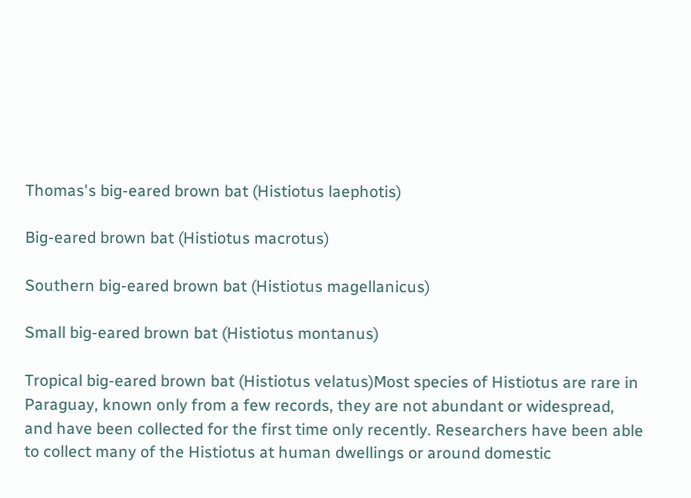Thomas's big-eared brown bat (Histiotus laephotis)

Big-eared brown bat (Histiotus macrotus)

Southern big-eared brown bat (Histiotus magellanicus)

Small big-eared brown bat (Histiotus montanus)

Tropical big-eared brown bat (Histiotus velatus)Most species of Histiotus are rare in Paraguay, known only from a few records, they are not abundant or widespread, and have been collected for the first time only recently. Researchers have been able to collect many of the Histiotus at human dwellings or around domestic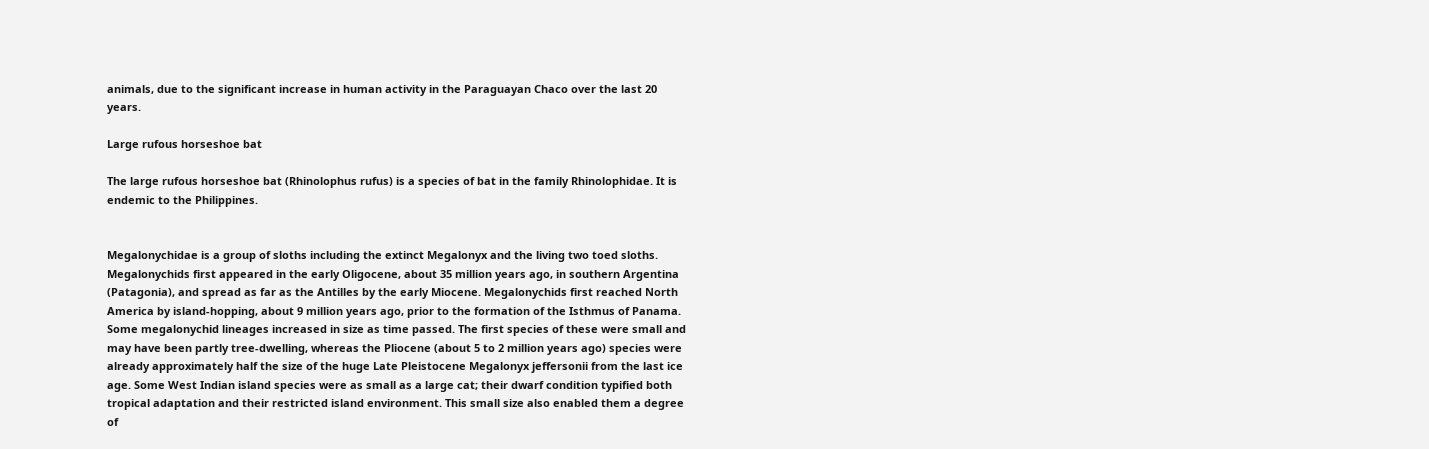animals, due to the significant increase in human activity in the Paraguayan Chaco over the last 20 years.

Large rufous horseshoe bat

The large rufous horseshoe bat (Rhinolophus rufus) is a species of bat in the family Rhinolophidae. It is endemic to the Philippines.


Megalonychidae is a group of sloths including the extinct Megalonyx and the living two toed sloths. Megalonychids first appeared in the early Oligocene, about 35 million years ago, in southern Argentina (Patagonia), and spread as far as the Antilles by the early Miocene. Megalonychids first reached North America by island-hopping, about 9 million years ago, prior to the formation of the Isthmus of Panama. Some megalonychid lineages increased in size as time passed. The first species of these were small and may have been partly tree-dwelling, whereas the Pliocene (about 5 to 2 million years ago) species were already approximately half the size of the huge Late Pleistocene Megalonyx jeffersonii from the last ice age. Some West Indian island species were as small as a large cat; their dwarf condition typified both tropical adaptation and their restricted island environment. This small size also enabled them a degree of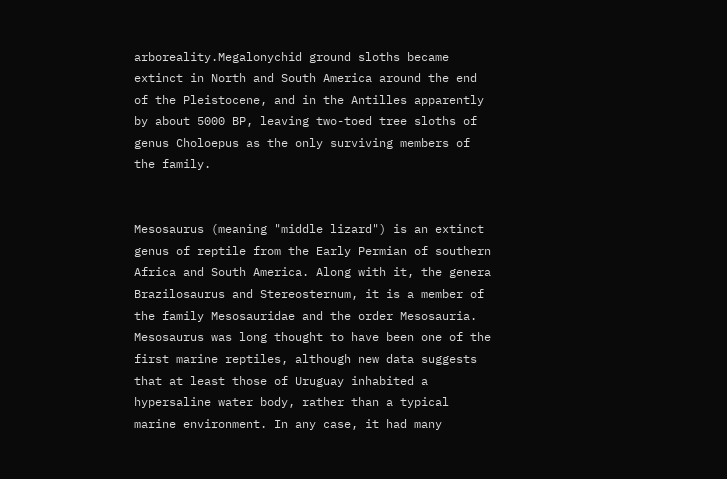arboreality.Megalonychid ground sloths became extinct in North and South America around the end of the Pleistocene, and in the Antilles apparently by about 5000 BP, leaving two-toed tree sloths of genus Choloepus as the only surviving members of the family.


Mesosaurus (meaning "middle lizard") is an extinct genus of reptile from the Early Permian of southern Africa and South America. Along with it, the genera Brazilosaurus and Stereosternum, it is a member of the family Mesosauridae and the order Mesosauria. Mesosaurus was long thought to have been one of the first marine reptiles, although new data suggests that at least those of Uruguay inhabited a hypersaline water body, rather than a typical marine environment. In any case, it had many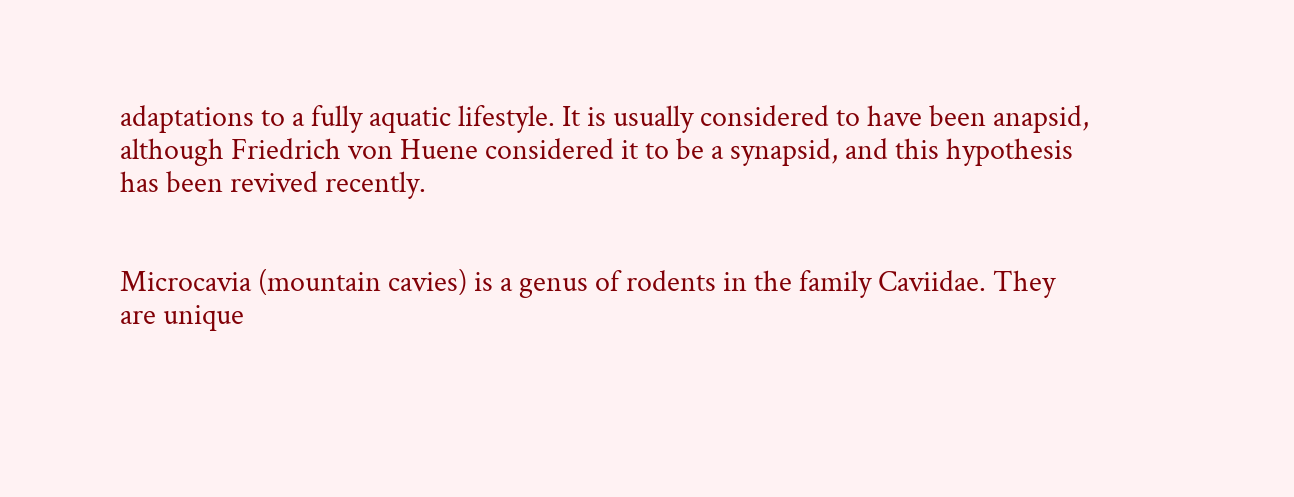adaptations to a fully aquatic lifestyle. It is usually considered to have been anapsid, although Friedrich von Huene considered it to be a synapsid, and this hypothesis has been revived recently.


Microcavia (mountain cavies) is a genus of rodents in the family Caviidae. They are unique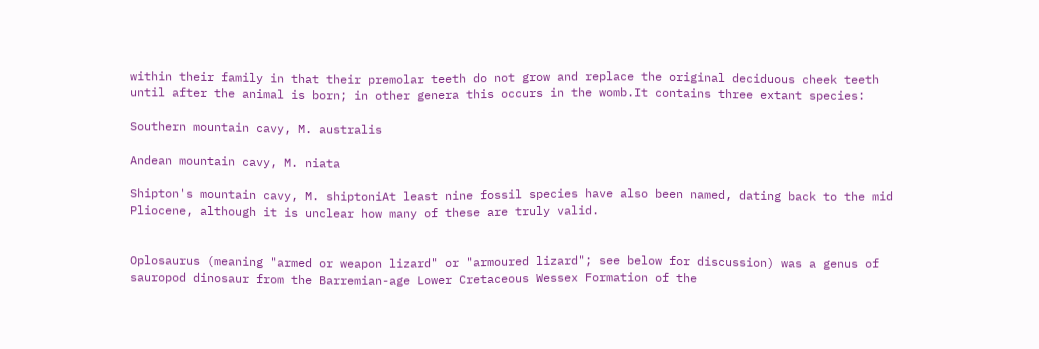within their family in that their premolar teeth do not grow and replace the original deciduous cheek teeth until after the animal is born; in other genera this occurs in the womb.It contains three extant species:

Southern mountain cavy, M. australis

Andean mountain cavy, M. niata

Shipton's mountain cavy, M. shiptoniAt least nine fossil species have also been named, dating back to the mid Pliocene, although it is unclear how many of these are truly valid.


Oplosaurus (meaning "armed or weapon lizard" or "armoured lizard"; see below for discussion) was a genus of sauropod dinosaur from the Barremian-age Lower Cretaceous Wessex Formation of the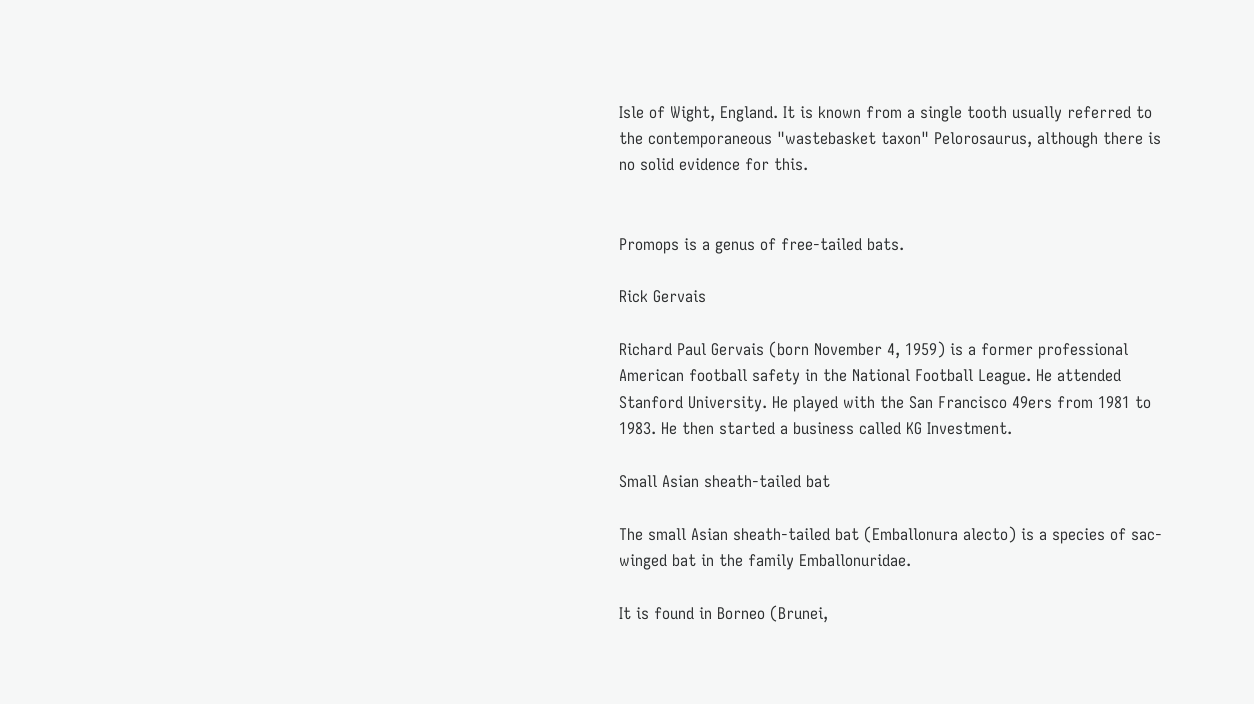Isle of Wight, England. It is known from a single tooth usually referred to the contemporaneous "wastebasket taxon" Pelorosaurus, although there is no solid evidence for this.


Promops is a genus of free-tailed bats.

Rick Gervais

Richard Paul Gervais (born November 4, 1959) is a former professional American football safety in the National Football League. He attended Stanford University. He played with the San Francisco 49ers from 1981 to 1983. He then started a business called KG Investment.

Small Asian sheath-tailed bat

The small Asian sheath-tailed bat (Emballonura alecto) is a species of sac-winged bat in the family Emballonuridae.

It is found in Borneo (Brunei,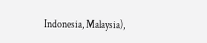Indonesia, Malaysia),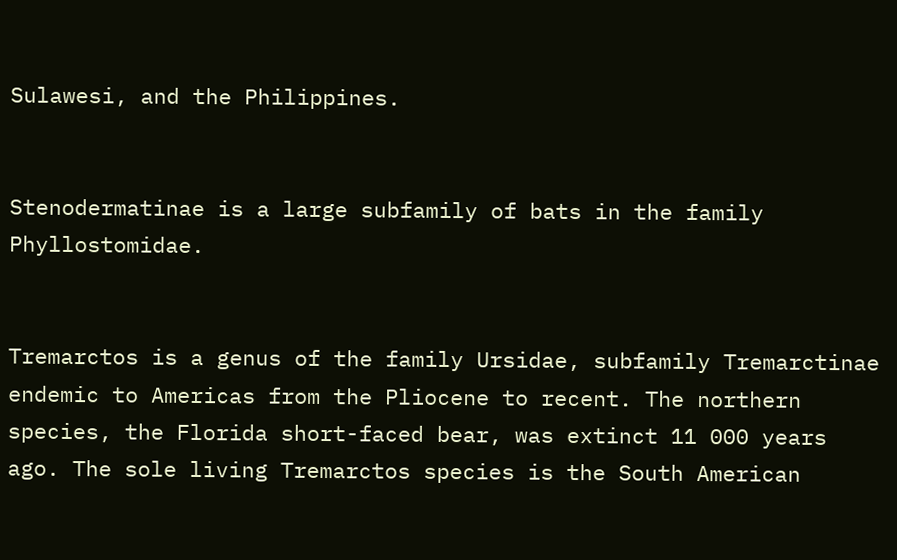Sulawesi, and the Philippines.


Stenodermatinae is a large subfamily of bats in the family Phyllostomidae.


Tremarctos is a genus of the family Ursidae, subfamily Tremarctinae endemic to Americas from the Pliocene to recent. The northern species, the Florida short-faced bear, was extinct 11 000 years ago. The sole living Tremarctos species is the South American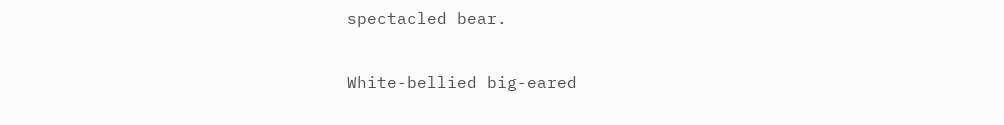spectacled bear.

White-bellied big-eared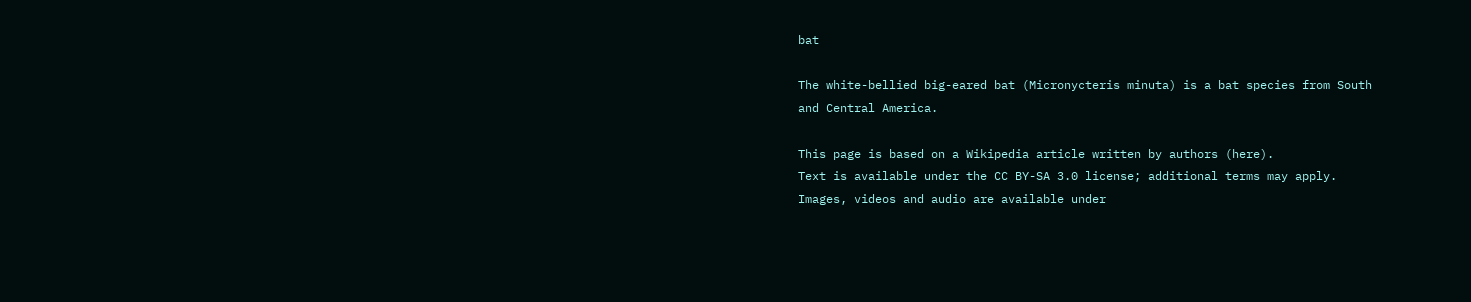bat

The white-bellied big-eared bat (Micronycteris minuta) is a bat species from South and Central America.

This page is based on a Wikipedia article written by authors (here).
Text is available under the CC BY-SA 3.0 license; additional terms may apply.
Images, videos and audio are available under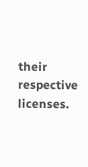their respective licenses.